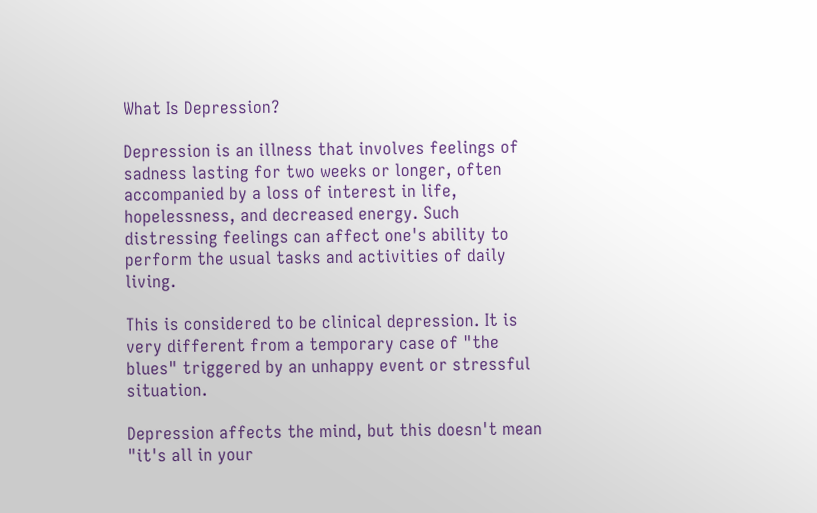What Is Depression?

Depression is an illness that involves feelings of sadness lasting for two weeks or longer, often accompanied by a loss of interest in life, hopelessness, and decreased energy. Such distressing feelings can affect one's ability to perform the usual tasks and activities of daily living.

This is considered to be clinical depression. It is very different from a temporary case of "the blues" triggered by an unhappy event or stressful situation.

Depression affects the mind, but this doesn't mean "it's all in your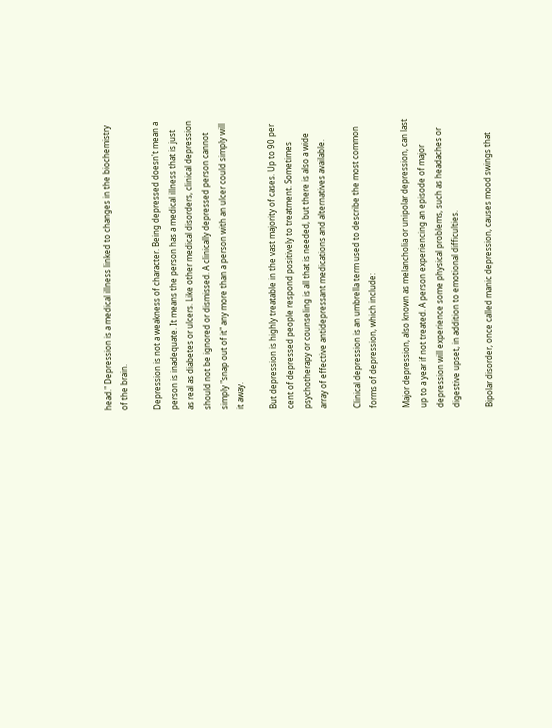head." Depression is a medical illness linked to changes in the biochemistry of the brain.

Depression is not a weakness of character. Being depressed doesn't mean a person is inadequate. It means the person has a medical illness that is just as real as diabetes or ulcers. Like other medical disorders, clinical depression should not be ignored or dismissed. A clinically depressed person cannot simply "snap out of it" any more than a person with an ulcer could simply will it away.

But depression is highly treatable in the vast majority of cases. Up to 90 per cent of depressed people respond positively to treatment. Sometimes psychotherapy or counseling is all that is needed, but there is also a wide array of effective antidepressant medications and alternatives available.

Clinical depression is an umbrella term used to describe the most common forms of depression, which include:

Major depression, also known as melancholia or unipolar depression, can last up to a year if not treated. A person experiencing an episode of major depression will experience some physical problems, such as headaches or digestive upset, in addition to emotional difficulties.

Bipolar disorder, once called manic depression, causes mood swings that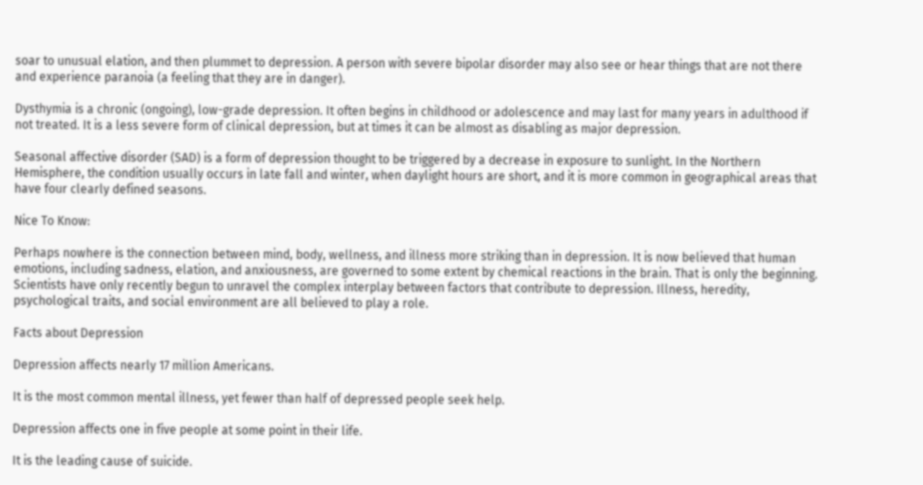soar to unusual elation, and then plummet to depression. A person with severe bipolar disorder may also see or hear things that are not there and experience paranoia (a feeling that they are in danger).

Dysthymia is a chronic (ongoing), low-grade depression. It often begins in childhood or adolescence and may last for many years in adulthood if not treated. It is a less severe form of clinical depression, but at times it can be almost as disabling as major depression.

Seasonal affective disorder (SAD) is a form of depression thought to be triggered by a decrease in exposure to sunlight. In the Northern Hemisphere, the condition usually occurs in late fall and winter, when daylight hours are short, and it is more common in geographical areas that have four clearly defined seasons.

Nice To Know:

Perhaps nowhere is the connection between mind, body, wellness, and illness more striking than in depression. It is now believed that human emotions, including sadness, elation, and anxiousness, are governed to some extent by chemical reactions in the brain. That is only the beginning. Scientists have only recently begun to unravel the complex interplay between factors that contribute to depression. Illness, heredity, psychological traits, and social environment are all believed to play a role.

Facts about Depression

Depression affects nearly 17 million Americans.

It is the most common mental illness, yet fewer than half of depressed people seek help.

Depression affects one in five people at some point in their life.

It is the leading cause of suicide.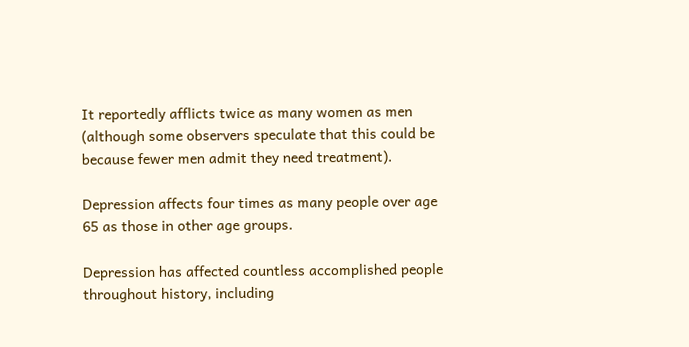It reportedly afflicts twice as many women as men (although some observers speculate that this could be because fewer men admit they need treatment).

Depression affects four times as many people over age 65 as those in other age groups.

Depression has affected countless accomplished people throughout history, including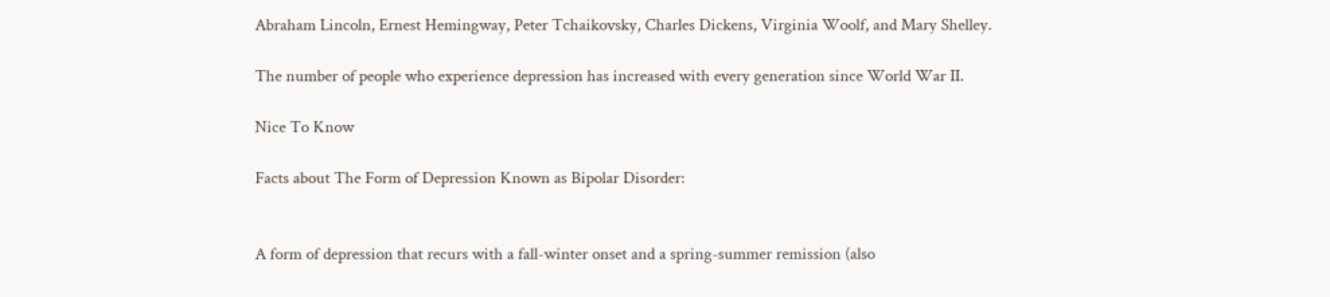Abraham Lincoln, Ernest Hemingway, Peter Tchaikovsky, Charles Dickens, Virginia Woolf, and Mary Shelley.

The number of people who experience depression has increased with every generation since World War II.

Nice To Know

Facts about The Form of Depression Known as Bipolar Disorder:


A form of depression that recurs with a fall-winter onset and a spring-summer remission (also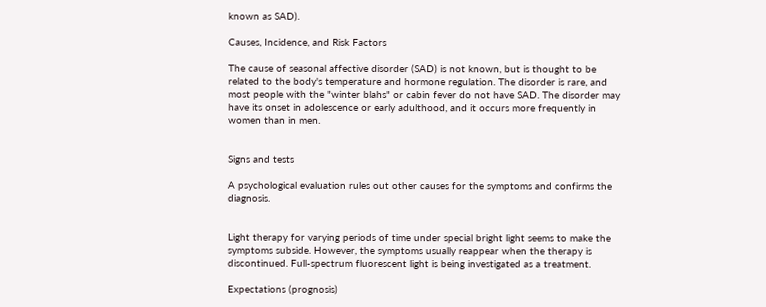known as SAD).

Causes, Incidence, and Risk Factors

The cause of seasonal affective disorder (SAD) is not known, but is thought to be related to the body's temperature and hormone regulation. The disorder is rare, and most people with the "winter blahs" or cabin fever do not have SAD. The disorder may have its onset in adolescence or early adulthood, and it occurs more frequently in women than in men.


Signs and tests

A psychological evaluation rules out other causes for the symptoms and confirms the diagnosis.


Light therapy for varying periods of time under special bright light seems to make the symptoms subside. However, the symptoms usually reappear when the therapy is discontinued. Full-spectrum fluorescent light is being investigated as a treatment.

Expectations (prognosis)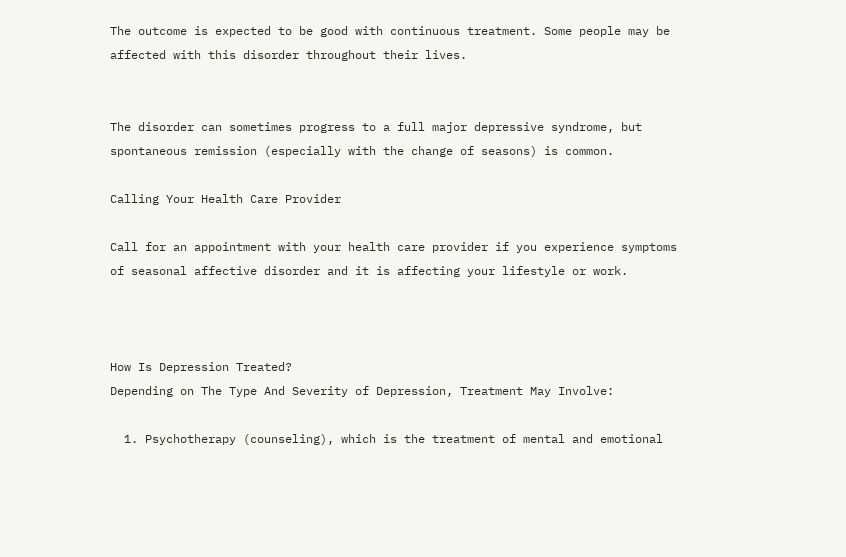The outcome is expected to be good with continuous treatment. Some people may be affected with this disorder throughout their lives.


The disorder can sometimes progress to a full major depressive syndrome, but spontaneous remission (especially with the change of seasons) is common.

Calling Your Health Care Provider

Call for an appointment with your health care provider if you experience symptoms of seasonal affective disorder and it is affecting your lifestyle or work.



How Is Depression Treated?
Depending on The Type And Severity of Depression, Treatment May Involve:

  1. Psychotherapy (counseling), which is the treatment of mental and emotional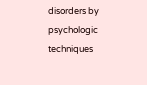disorders by psychologic techniques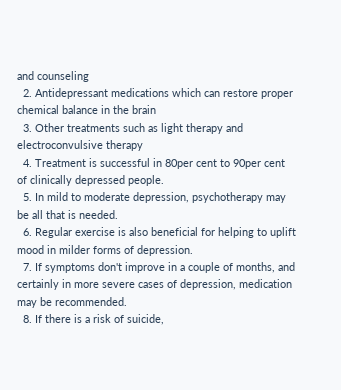and counseling
  2. Antidepressant medications which can restore proper chemical balance in the brain
  3. Other treatments such as light therapy and electroconvulsive therapy
  4. Treatment is successful in 80per cent to 90per cent of clinically depressed people.
  5. In mild to moderate depression, psychotherapy may be all that is needed.
  6. Regular exercise is also beneficial for helping to uplift mood in milder forms of depression.
  7. If symptoms don't improve in a couple of months, and certainly in more severe cases of depression, medication may be recommended.
  8. If there is a risk of suicide,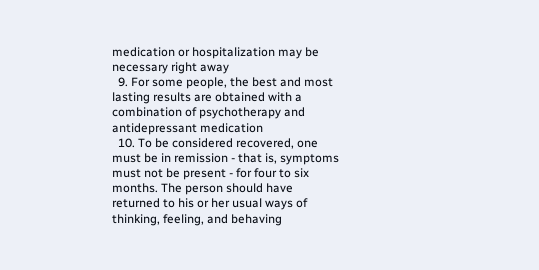medication or hospitalization may be necessary right away
  9. For some people, the best and most lasting results are obtained with a combination of psychotherapy and antidepressant medication
  10. To be considered recovered, one must be in remission - that is, symptoms must not be present - for four to six months. The person should have returned to his or her usual ways of thinking, feeling, and behaving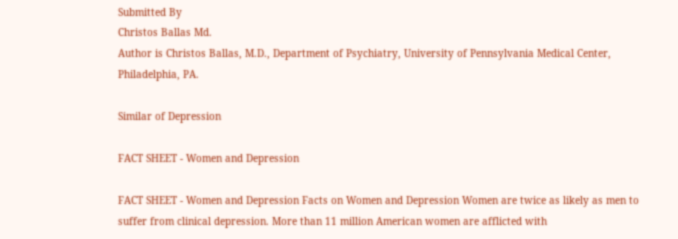Submitted By
Christos Ballas Md.
Author is Christos Ballas, M.D., Department of Psychiatry, University of Pennsylvania Medical Center, Philadelphia, PA.

Similar of Depression

FACT SHEET - Women and Depression

FACT SHEET - Women and Depression Facts on Women and Depression Women are twice as likely as men to suffer from clinical depression. More than 11 million American women are afflicted with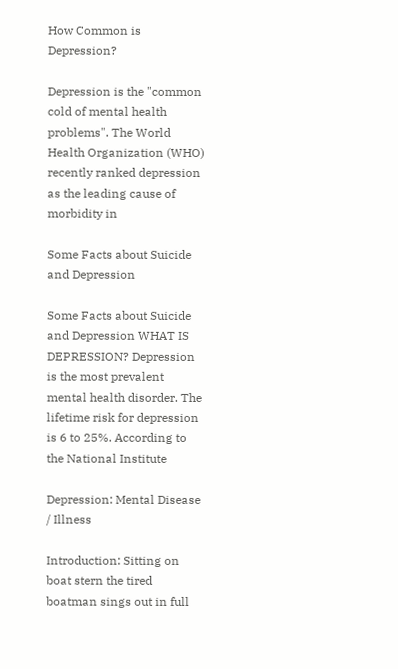How Common is Depression?

Depression is the "common cold of mental health problems". The World Health Organization (WHO) recently ranked depression as the leading cause of morbidity in

Some Facts about Suicide and Depression

Some Facts about Suicide and Depression WHAT IS DEPRESSION? Depression is the most prevalent mental health disorder. The lifetime risk for depression is 6 to 25%. According to the National Institute

Depression: Mental Disease / Illness

Introduction: Sitting on boat stern the tired boatman sings out in full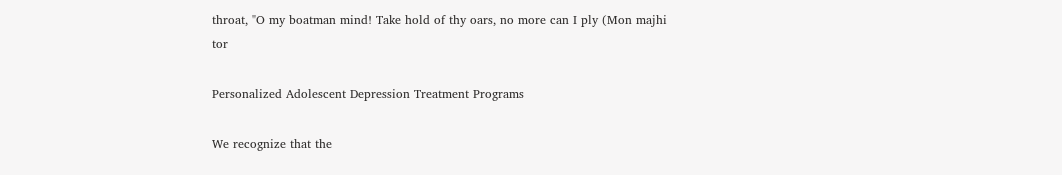throat, "O my boatman mind! Take hold of thy oars, no more can I ply (Mon majhi tor

Personalized Adolescent Depression Treatment Programs

We recognize that the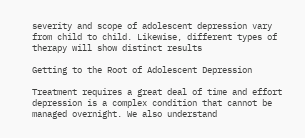severity and scope of adolescent depression vary from child to child. Likewise, different types of therapy will show distinct results

Getting to the Root of Adolescent Depression

Treatment requires a great deal of time and effort depression is a complex condition that cannot be managed overnight. We also understand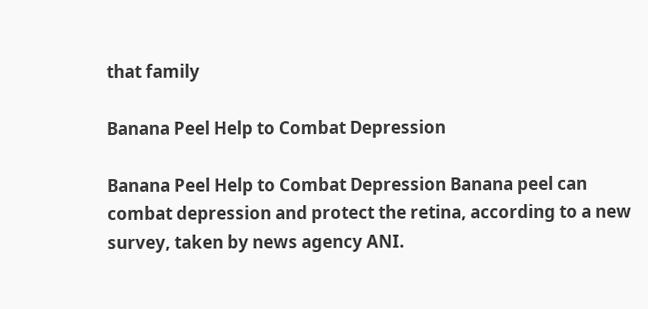that family

Banana Peel Help to Combat Depression

Banana Peel Help to Combat Depression Banana peel can combat depression and protect the retina, according to a new survey, taken by news agency ANI.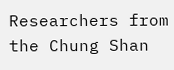Researchers from the Chung Shan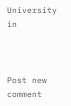University in



Post new comment